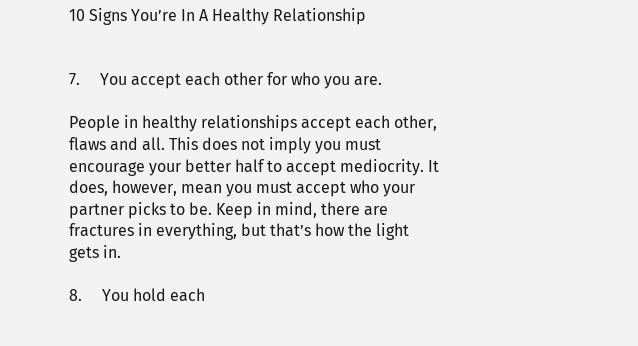10 Signs You’re In A Healthy Relationship


7.     You accept each other for who you are.

People in healthy relationships accept each other, flaws and all. This does not imply you must encourage your better half to accept mediocrity. It does, however, mean you must accept who your partner picks to be. Keep in mind, there are fractures in everything, but that’s how the light gets in.

8.     You hold each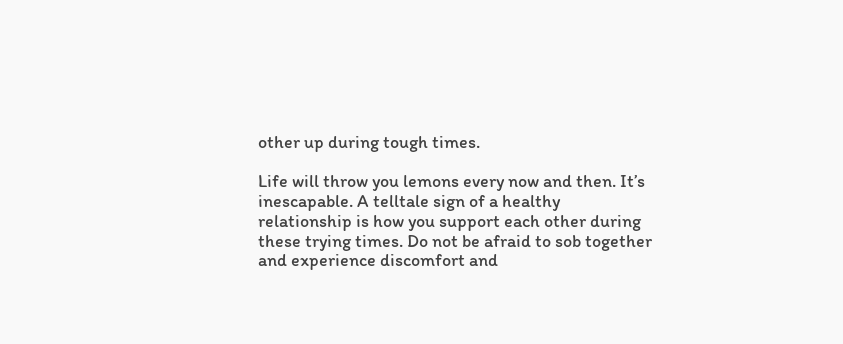other up during tough times.

Life will throw you lemons every now and then. It’s inescapable. A telltale sign of a healthy relationship is how you support each other during these trying times. Do not be afraid to sob together and experience discomfort and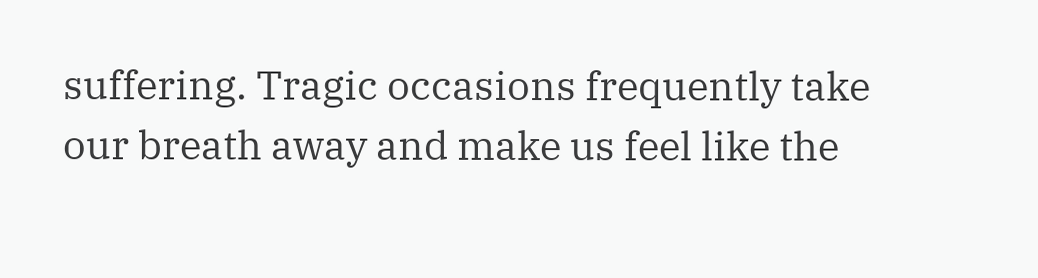suffering. Tragic occasions frequently take our breath away and make us feel like the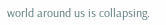world around us is collapsing.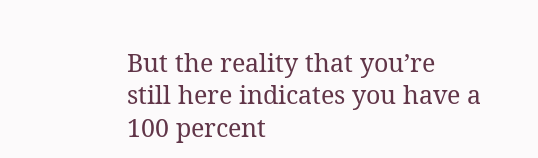But the reality that you’re still here indicates you have a 100 percent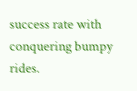success rate with conquering bumpy rides.